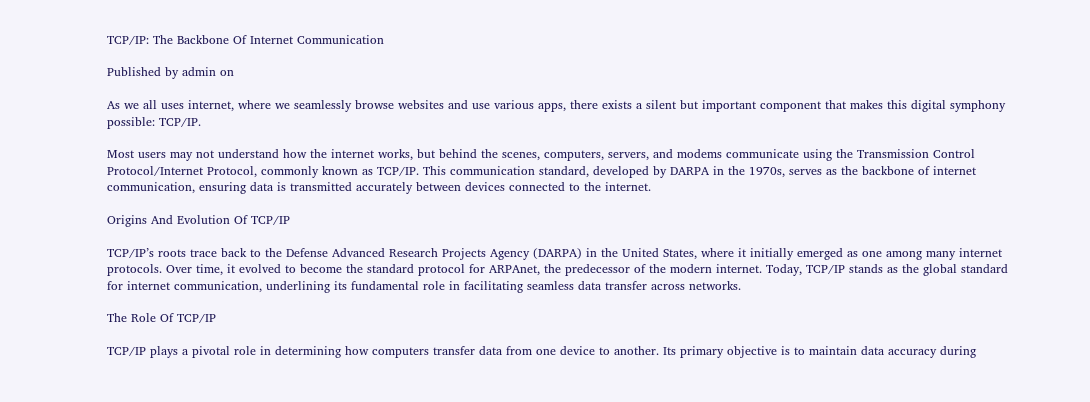TCP/IP: The Backbone Of Internet Communication

Published by admin on

As we all uses internet, where we seamlessly browse websites and use various apps, there exists a silent but important component that makes this digital symphony possible: TCP/IP.

Most users may not understand how the internet works, but behind the scenes, computers, servers, and modems communicate using the Transmission Control Protocol/Internet Protocol, commonly known as TCP/IP. This communication standard, developed by DARPA in the 1970s, serves as the backbone of internet communication, ensuring data is transmitted accurately between devices connected to the internet.

Origins And Evolution Of TCP/IP

TCP/IP’s roots trace back to the Defense Advanced Research Projects Agency (DARPA) in the United States, where it initially emerged as one among many internet protocols. Over time, it evolved to become the standard protocol for ARPAnet, the predecessor of the modern internet. Today, TCP/IP stands as the global standard for internet communication, underlining its fundamental role in facilitating seamless data transfer across networks.

The Role Of TCP/IP

TCP/IP plays a pivotal role in determining how computers transfer data from one device to another. Its primary objective is to maintain data accuracy during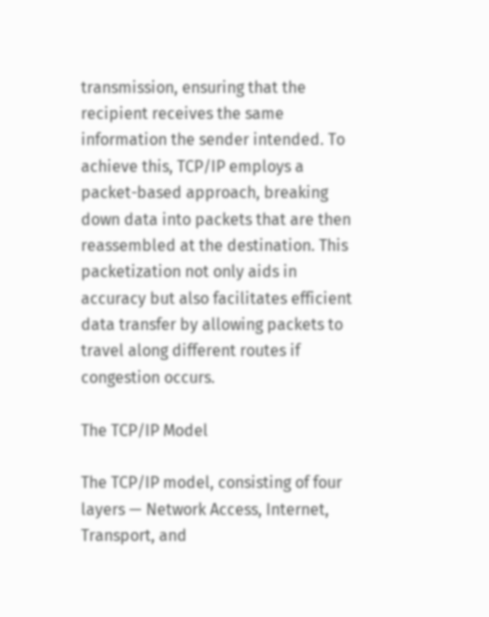transmission, ensuring that the recipient receives the same information the sender intended. To achieve this, TCP/IP employs a packet-based approach, breaking down data into packets that are then reassembled at the destination. This packetization not only aids in accuracy but also facilitates efficient data transfer by allowing packets to travel along different routes if congestion occurs.

The TCP/IP Model

The TCP/IP model, consisting of four layers — Network Access, Internet, Transport, and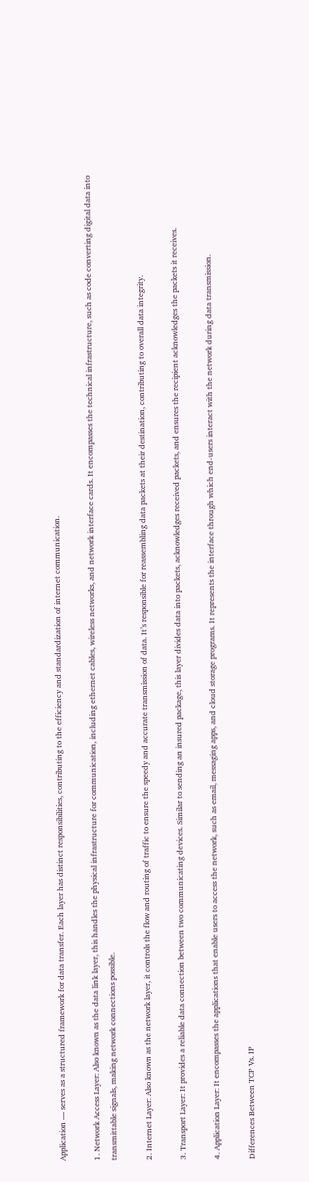Application — serves as a structured framework for data transfer. Each layer has distinct responsibilities, contributing to the efficiency and standardization of internet communication.

1. Network Access Layer: Also known as the data link layer, this handles the physical infrastructure for communication, including ethernet cables, wireless networks, and network interface cards. It encompasses the technical infrastructure, such as code converting digital data into transmittable signals, making network connections possible.

2. Internet Layer: Also known as the network layer, it controls the flow and routing of traffic to ensure the speedy and accurate transmission of data. It’s responsible for reassembling data packets at their destination, contributing to overall data integrity.

3. Transport Layer: It provides a reliable data connection between two communicating devices. Similar to sending an insured package, this layer divides data into packets, acknowledges received packets, and ensures the recipient acknowledges the packets it receives.

4. Application Layer: It encompasses the applications that enable users to access the network, such as email, messaging apps, and cloud storage programs. It represents the interface through which end-users interact with the network during data transmission.

Differences Between TCP Vs. IP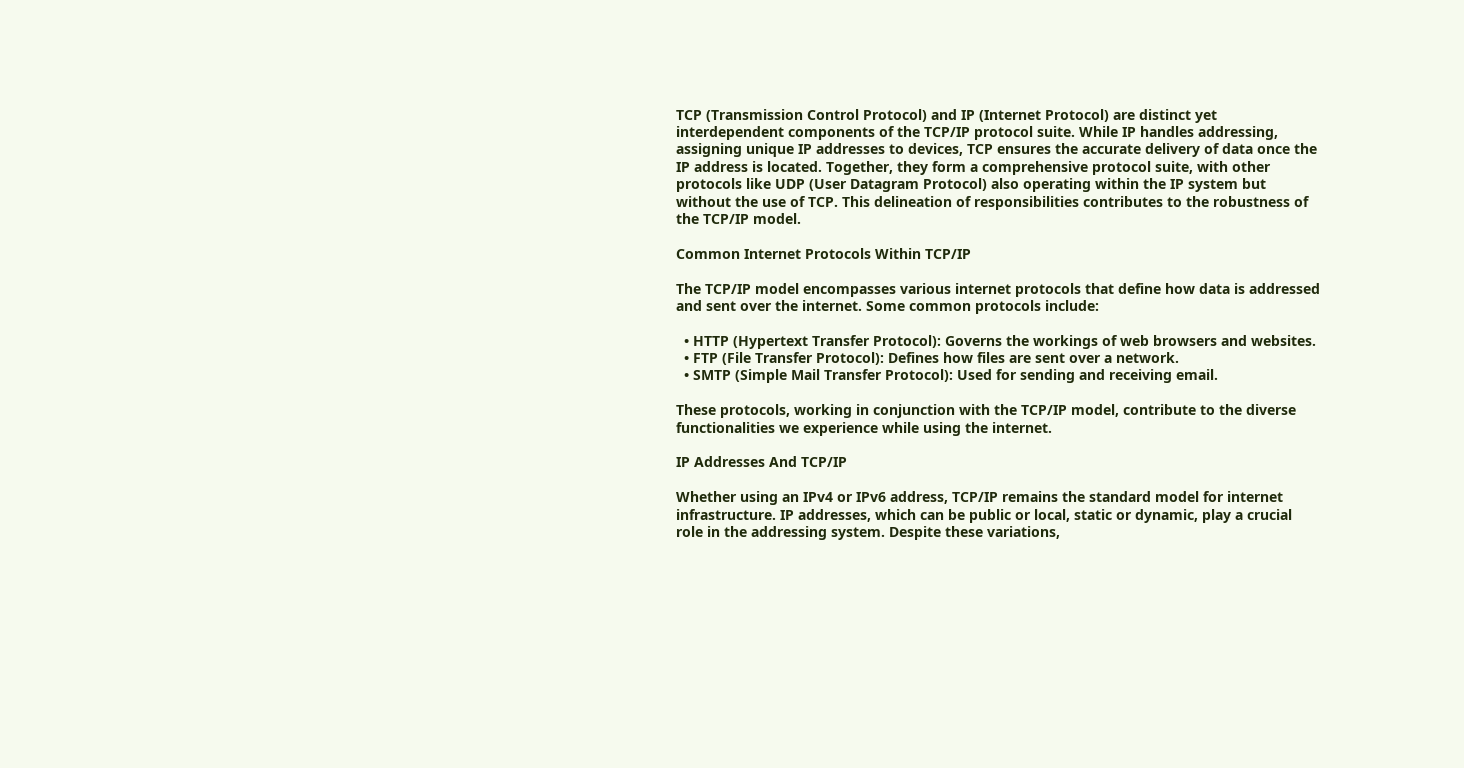TCP (Transmission Control Protocol) and IP (Internet Protocol) are distinct yet interdependent components of the TCP/IP protocol suite. While IP handles addressing, assigning unique IP addresses to devices, TCP ensures the accurate delivery of data once the IP address is located. Together, they form a comprehensive protocol suite, with other protocols like UDP (User Datagram Protocol) also operating within the IP system but without the use of TCP. This delineation of responsibilities contributes to the robustness of the TCP/IP model.

Common Internet Protocols Within TCP/IP

The TCP/IP model encompasses various internet protocols that define how data is addressed and sent over the internet. Some common protocols include:

  • HTTP (Hypertext Transfer Protocol): Governs the workings of web browsers and websites.
  • FTP (File Transfer Protocol): Defines how files are sent over a network.
  • SMTP (Simple Mail Transfer Protocol): Used for sending and receiving email.

These protocols, working in conjunction with the TCP/IP model, contribute to the diverse functionalities we experience while using the internet.

IP Addresses And TCP/IP

Whether using an IPv4 or IPv6 address, TCP/IP remains the standard model for internet infrastructure. IP addresses, which can be public or local, static or dynamic, play a crucial role in the addressing system. Despite these variations,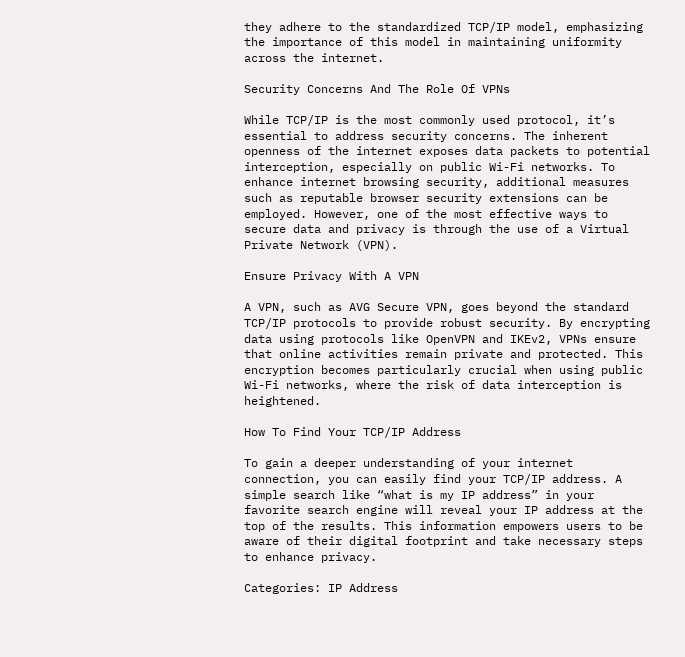they adhere to the standardized TCP/IP model, emphasizing the importance of this model in maintaining uniformity across the internet.

Security Concerns And The Role Of VPNs

While TCP/IP is the most commonly used protocol, it’s essential to address security concerns. The inherent openness of the internet exposes data packets to potential interception, especially on public Wi-Fi networks. To enhance internet browsing security, additional measures such as reputable browser security extensions can be employed. However, one of the most effective ways to secure data and privacy is through the use of a Virtual Private Network (VPN).

Ensure Privacy With A VPN

A VPN, such as AVG Secure VPN, goes beyond the standard TCP/IP protocols to provide robust security. By encrypting data using protocols like OpenVPN and IKEv2, VPNs ensure that online activities remain private and protected. This encryption becomes particularly crucial when using public Wi-Fi networks, where the risk of data interception is heightened.

How To Find Your TCP/IP Address

To gain a deeper understanding of your internet connection, you can easily find your TCP/IP address. A simple search like “what is my IP address” in your favorite search engine will reveal your IP address at the top of the results. This information empowers users to be aware of their digital footprint and take necessary steps to enhance privacy.

Categories: IP Address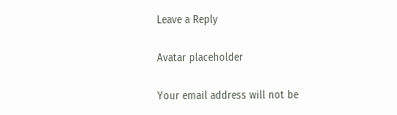Leave a Reply

Avatar placeholder

Your email address will not be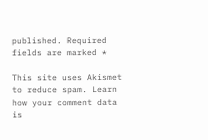published. Required fields are marked *

This site uses Akismet to reduce spam. Learn how your comment data is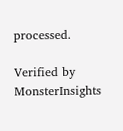processed.

Verified by MonsterInsights